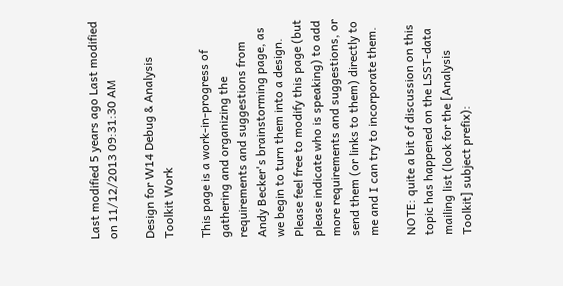Last modified 5 years ago Last modified on 11/12/2013 09:31:30 AM

Design for W14 Debug & Analysis Toolkit Work

This page is a work-in-progress of gathering and organizing the requirements and suggestions from Andy Becker's brainstorming page, as we begin to turn them into a design. Please feel free to modify this page (but please indicate who is speaking) to add more requirements and suggestions, or send them (or links to them) directly to me and I can try to incorporate them.

NOTE: quite a bit of discussion on this topic has happened on the LSST-data mailing list (look for the [Analysis Toolkit] subject prefix):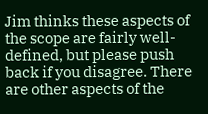Jim thinks these aspects of the scope are fairly well-defined, but please push back if you disagree. There are other aspects of the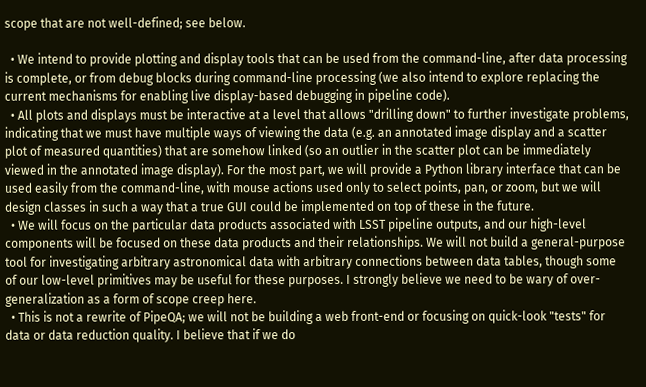scope that are not well-defined; see below.

  • We intend to provide plotting and display tools that can be used from the command-line, after data processing is complete, or from debug blocks during command-line processing (we also intend to explore replacing the current mechanisms for enabling live display-based debugging in pipeline code).
  • All plots and displays must be interactive at a level that allows "drilling down" to further investigate problems, indicating that we must have multiple ways of viewing the data (e.g. an annotated image display and a scatter plot of measured quantities) that are somehow linked (so an outlier in the scatter plot can be immediately viewed in the annotated image display). For the most part, we will provide a Python library interface that can be used easily from the command-line, with mouse actions used only to select points, pan, or zoom, but we will design classes in such a way that a true GUI could be implemented on top of these in the future.
  • We will focus on the particular data products associated with LSST pipeline outputs, and our high-level components will be focused on these data products and their relationships. We will not build a general-purpose tool for investigating arbitrary astronomical data with arbitrary connections between data tables, though some of our low-level primitives may be useful for these purposes. I strongly believe we need to be wary of over-generalization as a form of scope creep here.
  • This is not a rewrite of PipeQA; we will not be building a web front-end or focusing on quick-look "tests" for data or data reduction quality. I believe that if we do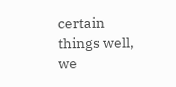certain things well, we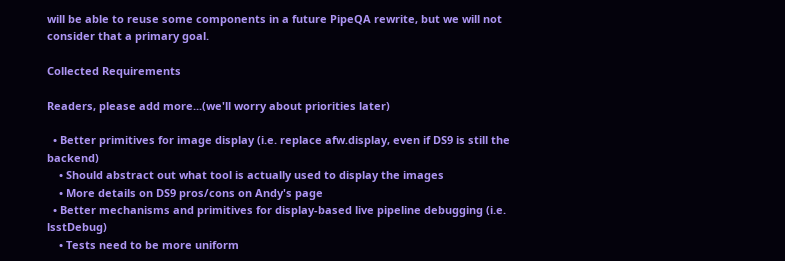will be able to reuse some components in a future PipeQA rewrite, but we will not consider that a primary goal.

Collected Requirements

Readers, please add more...(we'll worry about priorities later)

  • Better primitives for image display (i.e. replace afw.display, even if DS9 is still the backend)
    • Should abstract out what tool is actually used to display the images
    • More details on DS9 pros/cons on Andy's page
  • Better mechanisms and primitives for display-based live pipeline debugging (i.e. lsstDebug)
    • Tests need to be more uniform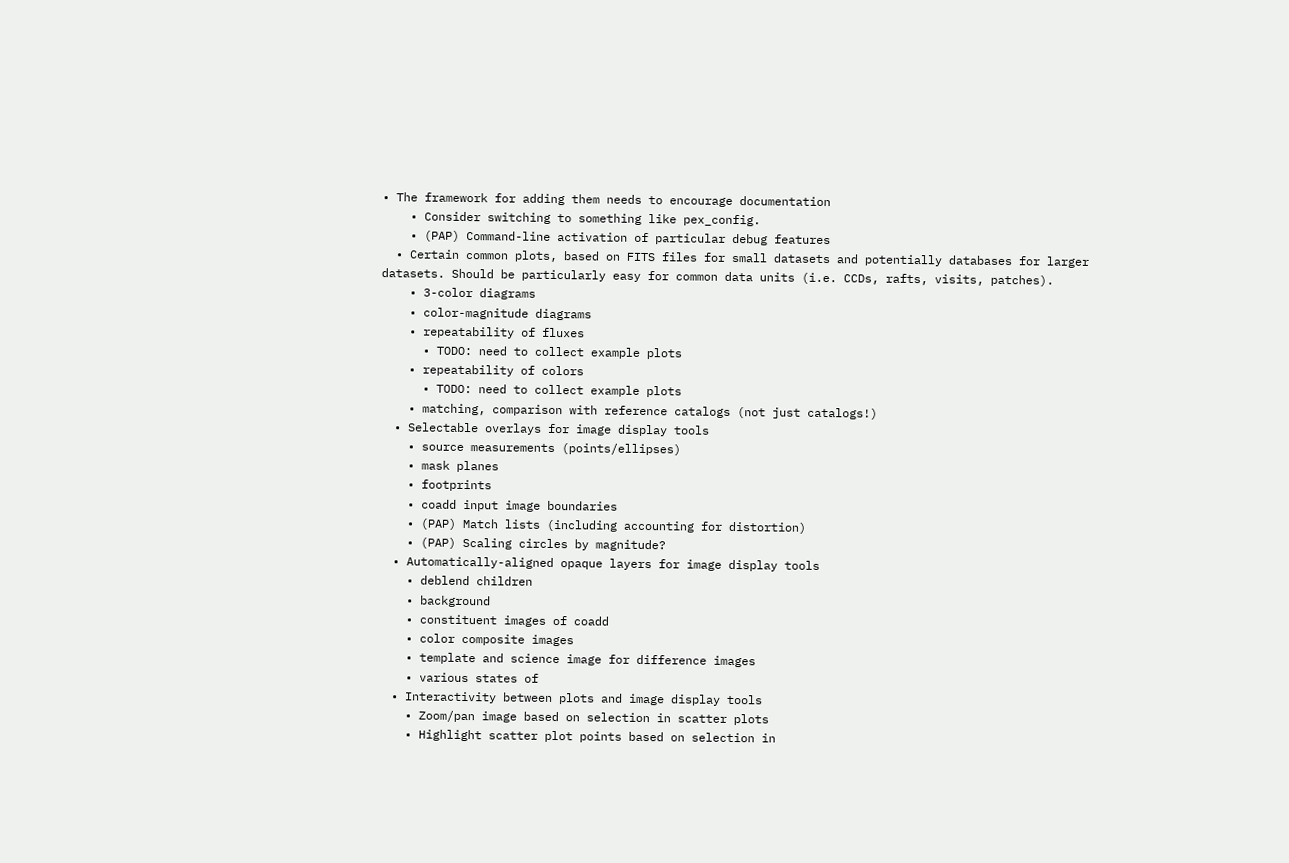• The framework for adding them needs to encourage documentation
    • Consider switching to something like pex_config.
    • (PAP) Command-line activation of particular debug features
  • Certain common plots, based on FITS files for small datasets and potentially databases for larger datasets. Should be particularly easy for common data units (i.e. CCDs, rafts, visits, patches).
    • 3-color diagrams
    • color-magnitude diagrams
    • repeatability of fluxes
      • TODO: need to collect example plots
    • repeatability of colors
      • TODO: need to collect example plots
    • matching, comparison with reference catalogs (not just catalogs!)
  • Selectable overlays for image display tools
    • source measurements (points/ellipses)
    • mask planes
    • footprints
    • coadd input image boundaries
    • (PAP) Match lists (including accounting for distortion)
    • (PAP) Scaling circles by magnitude?
  • Automatically-aligned opaque layers for image display tools
    • deblend children
    • background
    • constituent images of coadd
    • color composite images
    • template and science image for difference images
    • various states of
  • Interactivity between plots and image display tools
    • Zoom/pan image based on selection in scatter plots
    • Highlight scatter plot points based on selection in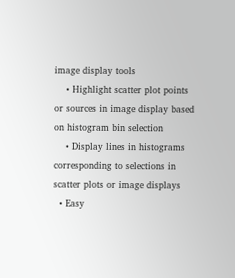image display tools
    • Highlight scatter plot points or sources in image display based on histogram bin selection
    • Display lines in histograms corresponding to selections in scatter plots or image displays
  • Easy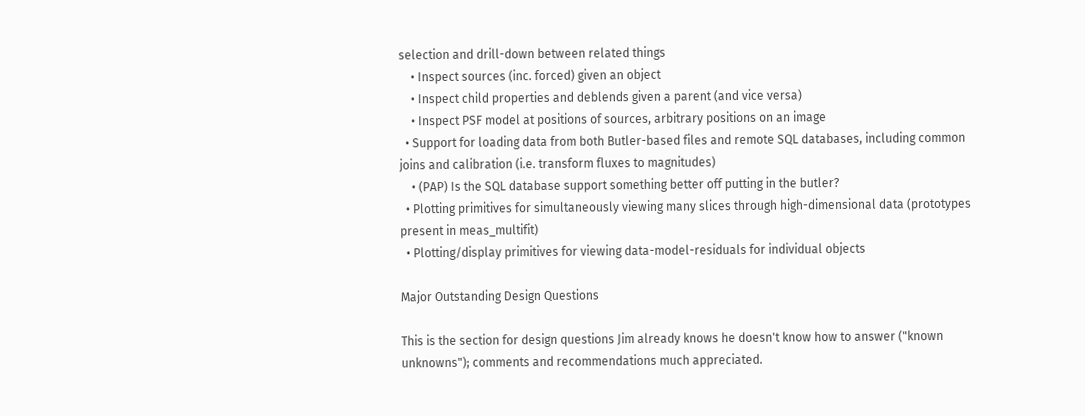selection and drill-down between related things
    • Inspect sources (inc. forced) given an object
    • Inspect child properties and deblends given a parent (and vice versa)
    • Inspect PSF model at positions of sources, arbitrary positions on an image
  • Support for loading data from both Butler-based files and remote SQL databases, including common joins and calibration (i.e. transform fluxes to magnitudes)
    • (PAP) Is the SQL database support something better off putting in the butler?
  • Plotting primitives for simultaneously viewing many slices through high-dimensional data (prototypes present in meas_multifit)
  • Plotting/display primitives for viewing data-model-residuals for individual objects

Major Outstanding Design Questions

This is the section for design questions Jim already knows he doesn't know how to answer ("known unknowns"); comments and recommendations much appreciated.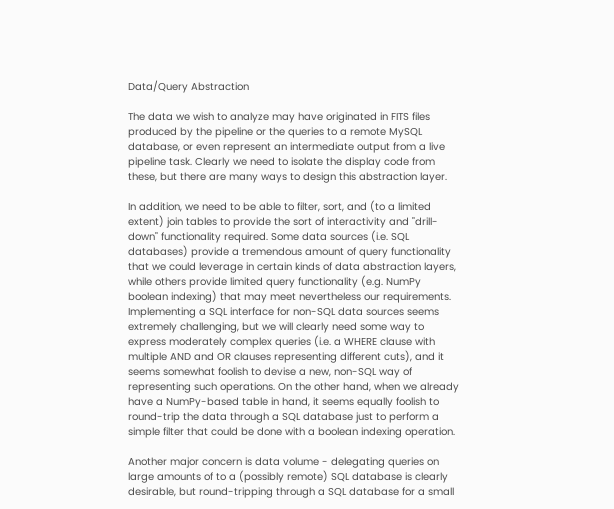Data/Query Abstraction

The data we wish to analyze may have originated in FITS files produced by the pipeline or the queries to a remote MySQL database, or even represent an intermediate output from a live pipeline task. Clearly we need to isolate the display code from these, but there are many ways to design this abstraction layer.

In addition, we need to be able to filter, sort, and (to a limited extent) join tables to provide the sort of interactivity and "drill-down" functionality required. Some data sources (i.e. SQL databases) provide a tremendous amount of query functionality that we could leverage in certain kinds of data abstraction layers, while others provide limited query functionality (e.g. NumPy boolean indexing) that may meet nevertheless our requirements. Implementing a SQL interface for non-SQL data sources seems extremely challenging, but we will clearly need some way to express moderately complex queries (i.e. a WHERE clause with multiple AND and OR clauses representing different cuts), and it seems somewhat foolish to devise a new, non-SQL way of representing such operations. On the other hand, when we already have a NumPy-based table in hand, it seems equally foolish to round-trip the data through a SQL database just to perform a simple filter that could be done with a boolean indexing operation.

Another major concern is data volume - delegating queries on large amounts of to a (possibly remote) SQL database is clearly desirable, but round-tripping through a SQL database for a small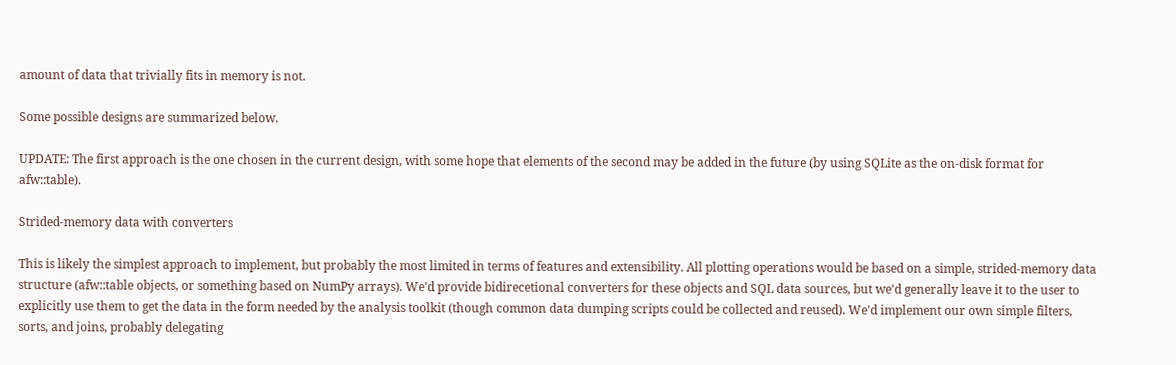amount of data that trivially fits in memory is not.

Some possible designs are summarized below.

UPDATE: The first approach is the one chosen in the current design, with some hope that elements of the second may be added in the future (by using SQLite as the on-disk format for afw::table).

Strided-memory data with converters

This is likely the simplest approach to implement, but probably the most limited in terms of features and extensibility. All plotting operations would be based on a simple, strided-memory data structure (afw::table objects, or something based on NumPy arrays). We'd provide bidirecetional converters for these objects and SQL data sources, but we'd generally leave it to the user to explicitly use them to get the data in the form needed by the analysis toolkit (though common data dumping scripts could be collected and reused). We'd implement our own simple filters, sorts, and joins, probably delegating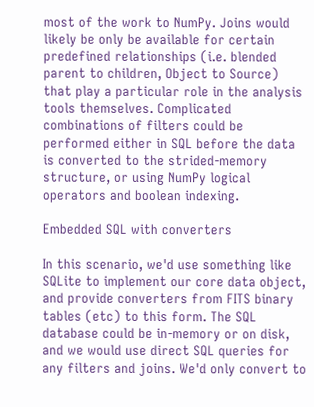most of the work to NumPy. Joins would likely be only be available for certain predefined relationships (i.e. blended parent to children, Object to Source) that play a particular role in the analysis tools themselves. Complicated combinations of filters could be performed either in SQL before the data is converted to the strided-memory structure, or using NumPy logical operators and boolean indexing.

Embedded SQL with converters

In this scenario, we'd use something like SQLite to implement our core data object, and provide converters from FITS binary tables (etc) to this form. The SQL database could be in-memory or on disk, and we would use direct SQL queries for any filters and joins. We'd only convert to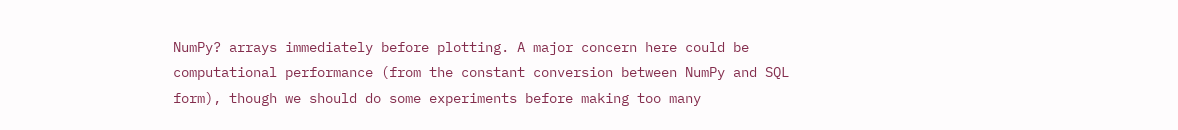NumPy? arrays immediately before plotting. A major concern here could be computational performance (from the constant conversion between NumPy and SQL form), though we should do some experiments before making too many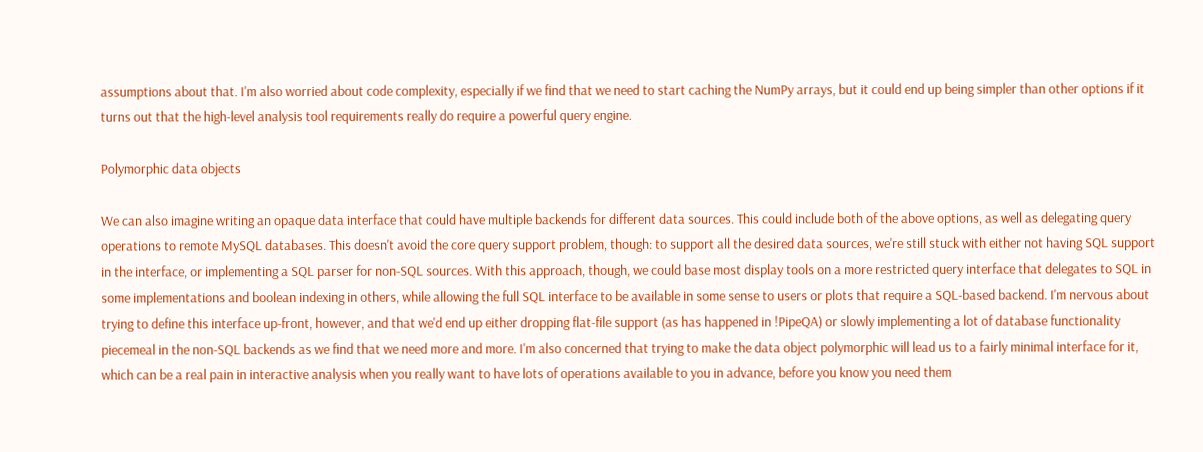assumptions about that. I'm also worried about code complexity, especially if we find that we need to start caching the NumPy arrays, but it could end up being simpler than other options if it turns out that the high-level analysis tool requirements really do require a powerful query engine.

Polymorphic data objects

We can also imagine writing an opaque data interface that could have multiple backends for different data sources. This could include both of the above options, as well as delegating query operations to remote MySQL databases. This doesn't avoid the core query support problem, though: to support all the desired data sources, we're still stuck with either not having SQL support in the interface, or implementing a SQL parser for non-SQL sources. With this approach, though, we could base most display tools on a more restricted query interface that delegates to SQL in some implementations and boolean indexing in others, while allowing the full SQL interface to be available in some sense to users or plots that require a SQL-based backend. I'm nervous about trying to define this interface up-front, however, and that we'd end up either dropping flat-file support (as has happened in !PipeQA) or slowly implementing a lot of database functionality piecemeal in the non-SQL backends as we find that we need more and more. I'm also concerned that trying to make the data object polymorphic will lead us to a fairly minimal interface for it, which can be a real pain in interactive analysis when you really want to have lots of operations available to you in advance, before you know you need them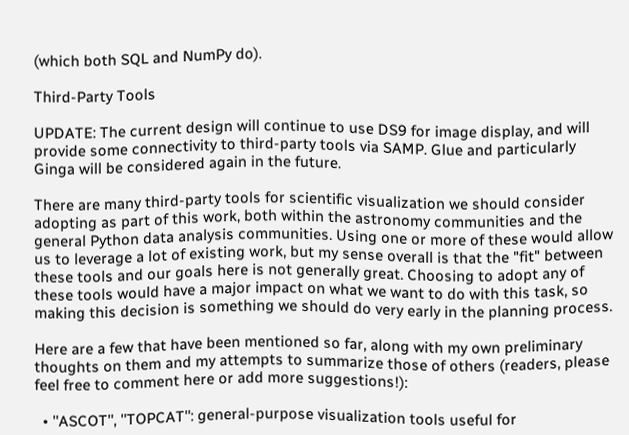(which both SQL and NumPy do).

Third-Party Tools

UPDATE: The current design will continue to use DS9 for image display, and will provide some connectivity to third-party tools via SAMP. Glue and particularly Ginga will be considered again in the future.

There are many third-party tools for scientific visualization we should consider adopting as part of this work, both within the astronomy communities and the general Python data analysis communities. Using one or more of these would allow us to leverage a lot of existing work, but my sense overall is that the "fit" between these tools and our goals here is not generally great. Choosing to adopt any of these tools would have a major impact on what we want to do with this task, so making this decision is something we should do very early in the planning process.

Here are a few that have been mentioned so far, along with my own preliminary thoughts on them and my attempts to summarize those of others (readers, please feel free to comment here or add more suggestions!):

  • ''ASCOT'', ''TOPCAT'': general-purpose visualization tools useful for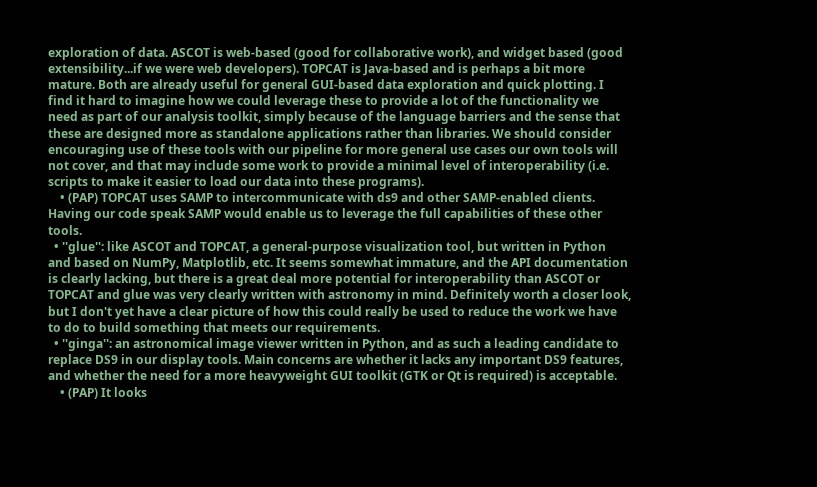exploration of data. ASCOT is web-based (good for collaborative work), and widget based (good extensibility...if we were web developers). TOPCAT is Java-based and is perhaps a bit more mature. Both are already useful for general GUI-based data exploration and quick plotting. I find it hard to imagine how we could leverage these to provide a lot of the functionality we need as part of our analysis toolkit, simply because of the language barriers and the sense that these are designed more as standalone applications rather than libraries. We should consider encouraging use of these tools with our pipeline for more general use cases our own tools will not cover, and that may include some work to provide a minimal level of interoperability (i.e. scripts to make it easier to load our data into these programs).
    • (PAP) TOPCAT uses SAMP to intercommunicate with ds9 and other SAMP-enabled clients. Having our code speak SAMP would enable us to leverage the full capabilities of these other tools.
  • ''glue'': like ASCOT and TOPCAT, a general-purpose visualization tool, but written in Python and based on NumPy, Matplotlib, etc. It seems somewhat immature, and the API documentation is clearly lacking, but there is a great deal more potential for interoperability than ASCOT or TOPCAT and glue was very clearly written with astronomy in mind. Definitely worth a closer look, but I don't yet have a clear picture of how this could really be used to reduce the work we have to do to build something that meets our requirements.
  • ''ginga'': an astronomical image viewer written in Python, and as such a leading candidate to replace DS9 in our display tools. Main concerns are whether it lacks any important DS9 features, and whether the need for a more heavyweight GUI toolkit (GTK or Qt is required) is acceptable.
    • (PAP) It looks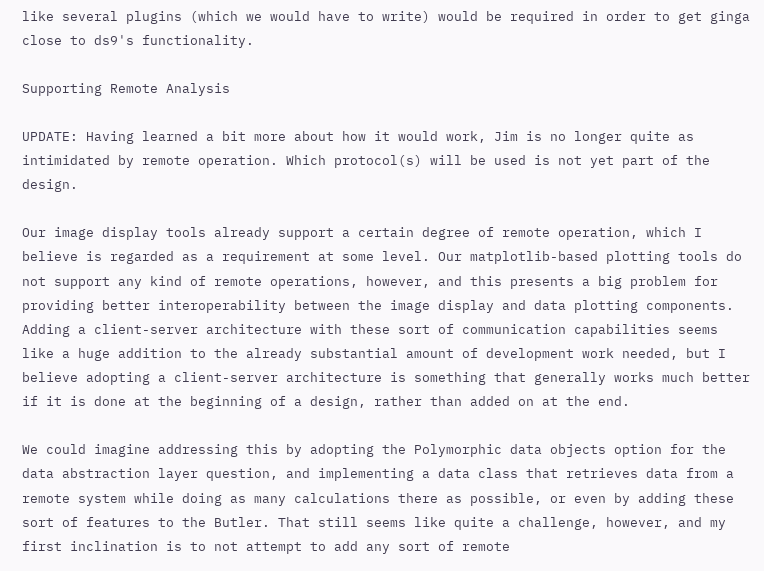like several plugins (which we would have to write) would be required in order to get ginga close to ds9's functionality.

Supporting Remote Analysis

UPDATE: Having learned a bit more about how it would work, Jim is no longer quite as intimidated by remote operation. Which protocol(s) will be used is not yet part of the design.

Our image display tools already support a certain degree of remote operation, which I believe is regarded as a requirement at some level. Our matplotlib-based plotting tools do not support any kind of remote operations, however, and this presents a big problem for providing better interoperability between the image display and data plotting components. Adding a client-server architecture with these sort of communication capabilities seems like a huge addition to the already substantial amount of development work needed, but I believe adopting a client-server architecture is something that generally works much better if it is done at the beginning of a design, rather than added on at the end.

We could imagine addressing this by adopting the Polymorphic data objects option for the data abstraction layer question, and implementing a data class that retrieves data from a remote system while doing as many calculations there as possible, or even by adding these sort of features to the Butler. That still seems like quite a challenge, however, and my first inclination is to not attempt to add any sort of remote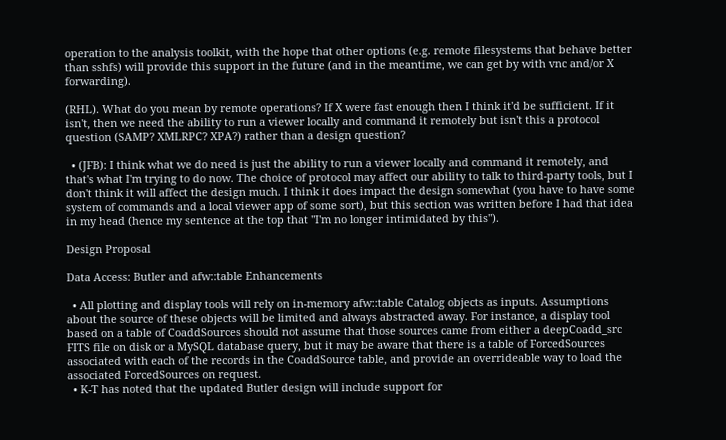operation to the analysis toolkit, with the hope that other options (e.g. remote filesystems that behave better than sshfs) will provide this support in the future (and in the meantime, we can get by with vnc and/or X forwarding).

(RHL). What do you mean by remote operations? If X were fast enough then I think it'd be sufficient. If it isn't, then we need the ability to run a viewer locally and command it remotely but isn't this a protocol question (SAMP? XMLRPC? XPA?) rather than a design question?

  • (JFB): I think what we do need is just the ability to run a viewer locally and command it remotely, and that's what I'm trying to do now. The choice of protocol may affect our ability to talk to third-party tools, but I don't think it will affect the design much. I think it does impact the design somewhat (you have to have some system of commands and a local viewer app of some sort), but this section was written before I had that idea in my head (hence my sentence at the top that "I'm no longer intimidated by this").

Design Proposal

Data Access: Butler and afw::table Enhancements

  • All plotting and display tools will rely on in-memory afw::table Catalog objects as inputs. Assumptions about the source of these objects will be limited and always abstracted away. For instance, a display tool based on a table of CoaddSources should not assume that those sources came from either a deepCoadd_src FITS file on disk or a MySQL database query, but it may be aware that there is a table of ForcedSources associated with each of the records in the CoaddSource table, and provide an overrideable way to load the associated ForcedSources on request.
  • K-T has noted that the updated Butler design will include support for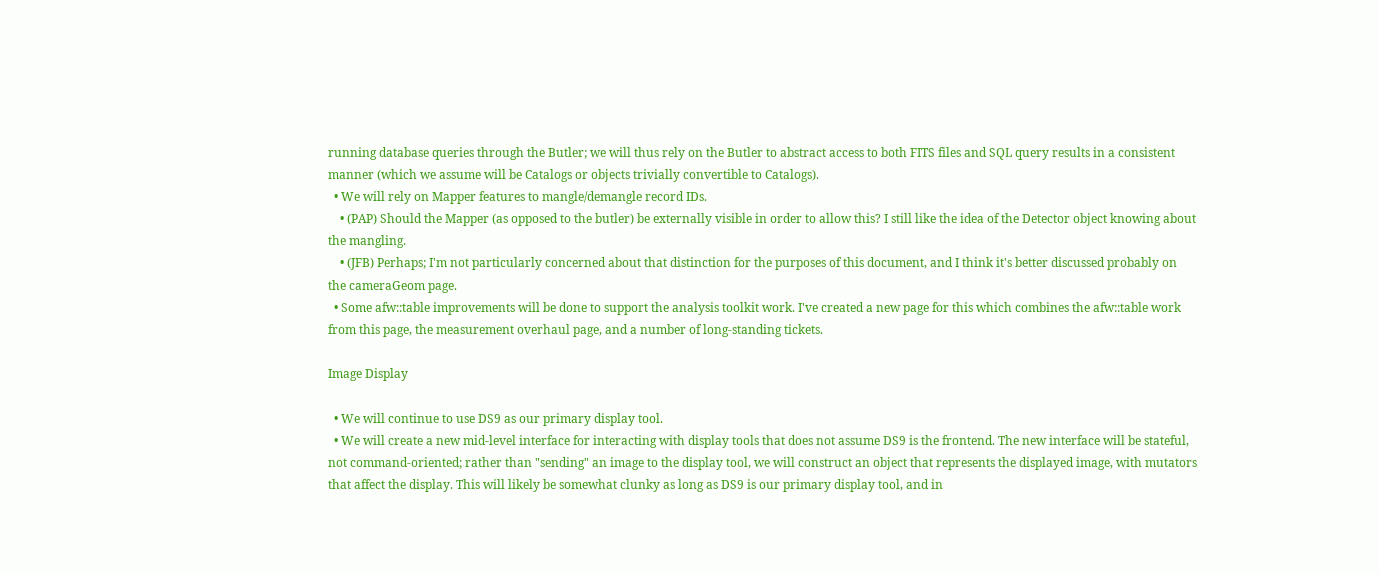running database queries through the Butler; we will thus rely on the Butler to abstract access to both FITS files and SQL query results in a consistent manner (which we assume will be Catalogs or objects trivially convertible to Catalogs).
  • We will rely on Mapper features to mangle/demangle record IDs.
    • (PAP) Should the Mapper (as opposed to the butler) be externally visible in order to allow this? I still like the idea of the Detector object knowing about the mangling.
    • (JFB) Perhaps; I'm not particularly concerned about that distinction for the purposes of this document, and I think it's better discussed probably on the cameraGeom page.
  • Some afw::table improvements will be done to support the analysis toolkit work. I've created a new page for this which combines the afw::table work from this page, the measurement overhaul page, and a number of long-standing tickets.

Image Display

  • We will continue to use DS9 as our primary display tool.
  • We will create a new mid-level interface for interacting with display tools that does not assume DS9 is the frontend. The new interface will be stateful, not command-oriented; rather than "sending" an image to the display tool, we will construct an object that represents the displayed image, with mutators that affect the display. This will likely be somewhat clunky as long as DS9 is our primary display tool, and in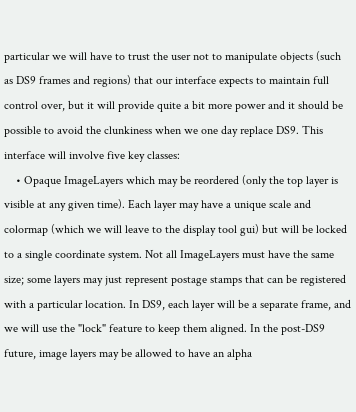particular we will have to trust the user not to manipulate objects (such as DS9 frames and regions) that our interface expects to maintain full control over, but it will provide quite a bit more power and it should be possible to avoid the clunkiness when we one day replace DS9. This interface will involve five key classes:
    • Opaque ImageLayers which may be reordered (only the top layer is visible at any given time). Each layer may have a unique scale and colormap (which we will leave to the display tool gui) but will be locked to a single coordinate system. Not all ImageLayers must have the same size; some layers may just represent postage stamps that can be registered with a particular location. In DS9, each layer will be a separate frame, and we will use the "lock" feature to keep them aligned. In the post-DS9 future, image layers may be allowed to have an alpha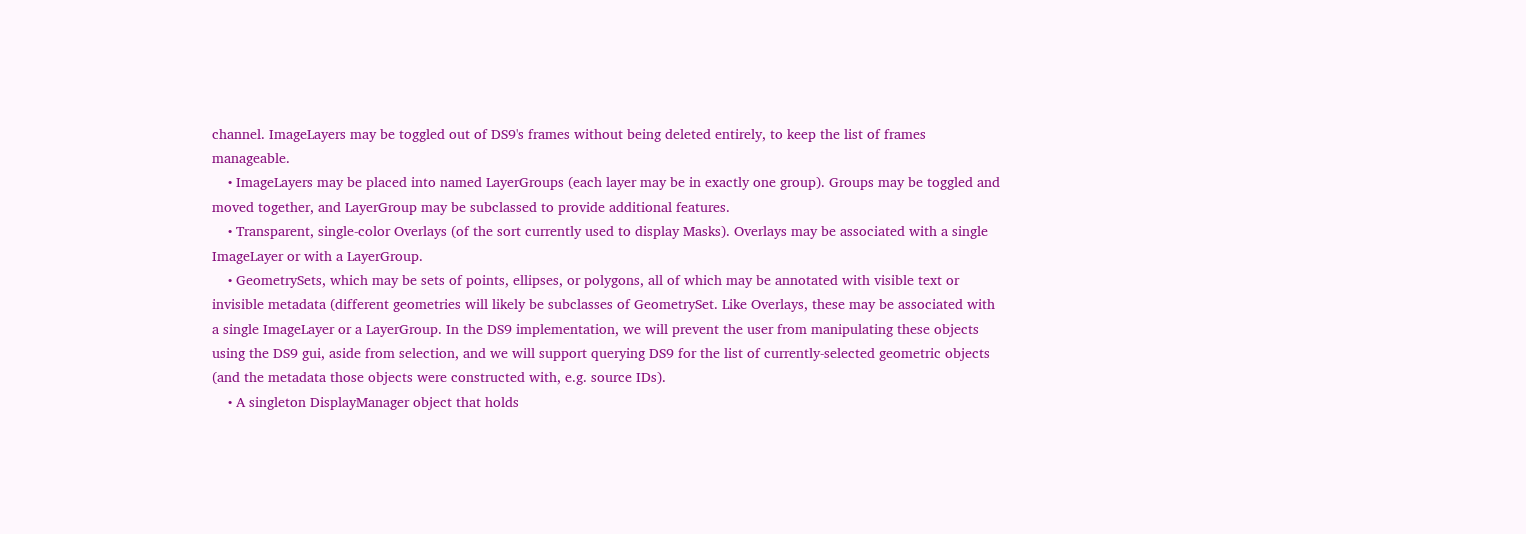channel. ImageLayers may be toggled out of DS9's frames without being deleted entirely, to keep the list of frames manageable.
    • ImageLayers may be placed into named LayerGroups (each layer may be in exactly one group). Groups may be toggled and moved together, and LayerGroup may be subclassed to provide additional features.
    • Transparent, single-color Overlays (of the sort currently used to display Masks). Overlays may be associated with a single ImageLayer or with a LayerGroup.
    • GeometrySets, which may be sets of points, ellipses, or polygons, all of which may be annotated with visible text or invisible metadata (different geometries will likely be subclasses of GeometrySet. Like Overlays, these may be associated with a single ImageLayer or a LayerGroup. In the DS9 implementation, we will prevent the user from manipulating these objects using the DS9 gui, aside from selection, and we will support querying DS9 for the list of currently-selected geometric objects (and the metadata those objects were constructed with, e.g. source IDs).
    • A singleton DisplayManager object that holds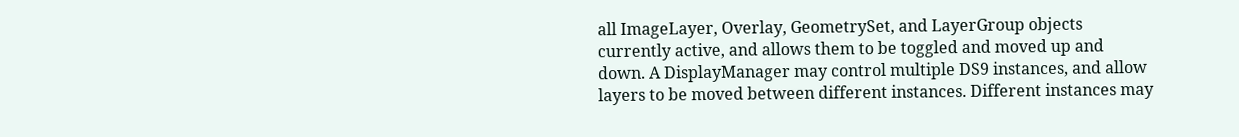all ImageLayer, Overlay, GeometrySet, and LayerGroup objects currently active, and allows them to be toggled and moved up and down. A DisplayManager may control multiple DS9 instances, and allow layers to be moved between different instances. Different instances may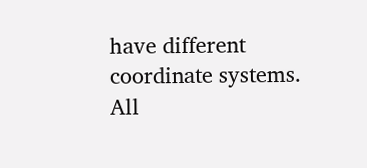have different coordinate systems. All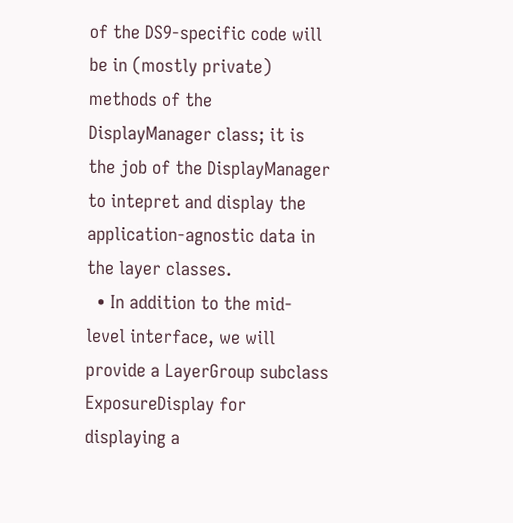of the DS9-specific code will be in (mostly private) methods of the DisplayManager class; it is the job of the DisplayManager to intepret and display the application-agnostic data in the layer classes.
  • In addition to the mid-level interface, we will provide a LayerGroup subclass ExposureDisplay for displaying a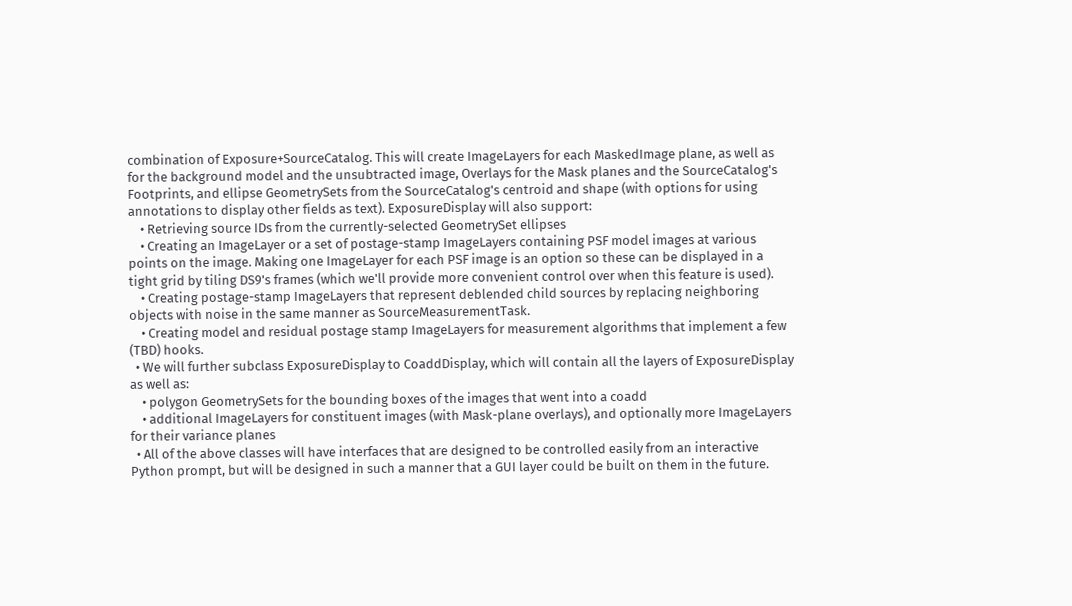combination of Exposure+SourceCatalog. This will create ImageLayers for each MaskedImage plane, as well as for the background model and the unsubtracted image, Overlays for the Mask planes and the SourceCatalog's Footprints, and ellipse GeometrySets from the SourceCatalog's centroid and shape (with options for using annotations to display other fields as text). ExposureDisplay will also support:
    • Retrieving source IDs from the currently-selected GeometrySet ellipses
    • Creating an ImageLayer or a set of postage-stamp ImageLayers containing PSF model images at various points on the image. Making one ImageLayer for each PSF image is an option so these can be displayed in a tight grid by tiling DS9's frames (which we'll provide more convenient control over when this feature is used).
    • Creating postage-stamp ImageLayers that represent deblended child sources by replacing neighboring objects with noise in the same manner as SourceMeasurementTask.
    • Creating model and residual postage stamp ImageLayers for measurement algorithms that implement a few (TBD) hooks.
  • We will further subclass ExposureDisplay to CoaddDisplay, which will contain all the layers of ExposureDisplay as well as:
    • polygon GeometrySets for the bounding boxes of the images that went into a coadd
    • additional ImageLayers for constituent images (with Mask-plane overlays), and optionally more ImageLayers for their variance planes
  • All of the above classes will have interfaces that are designed to be controlled easily from an interactive Python prompt, but will be designed in such a manner that a GUI layer could be built on them in the future.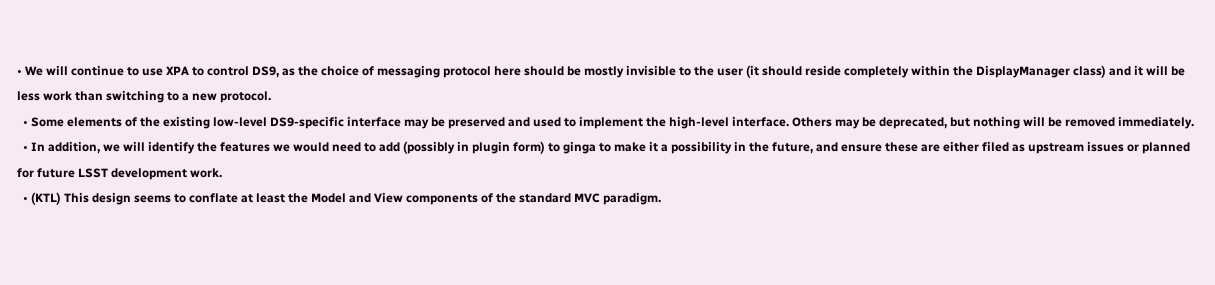• We will continue to use XPA to control DS9, as the choice of messaging protocol here should be mostly invisible to the user (it should reside completely within the DisplayManager class) and it will be less work than switching to a new protocol.
  • Some elements of the existing low-level DS9-specific interface may be preserved and used to implement the high-level interface. Others may be deprecated, but nothing will be removed immediately.
  • In addition, we will identify the features we would need to add (possibly in plugin form) to ginga to make it a possibility in the future, and ensure these are either filed as upstream issues or planned for future LSST development work.
  • (KTL) This design seems to conflate at least the Model and View components of the standard MVC paradigm.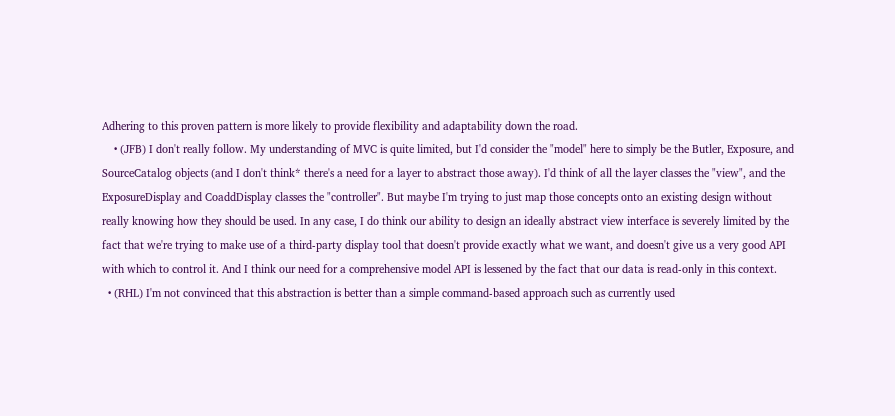Adhering to this proven pattern is more likely to provide flexibility and adaptability down the road.
    • (JFB) I don't really follow. My understanding of MVC is quite limited, but I'd consider the "model" here to simply be the Butler, Exposure, and SourceCatalog objects (and I don't think* there's a need for a layer to abstract those away). I'd think of all the layer classes the "view", and the ExposureDisplay and CoaddDisplay classes the "controller". But maybe I'm trying to just map those concepts onto an existing design without really knowing how they should be used. In any case, I do think our ability to design an ideally abstract view interface is severely limited by the fact that we're trying to make use of a third-party display tool that doesn't provide exactly what we want, and doesn't give us a very good API with which to control it. And I think our need for a comprehensive model API is lessened by the fact that our data is read-only in this context.
  • (RHL) I'm not convinced that this abstraction is better than a simple command-based approach such as currently used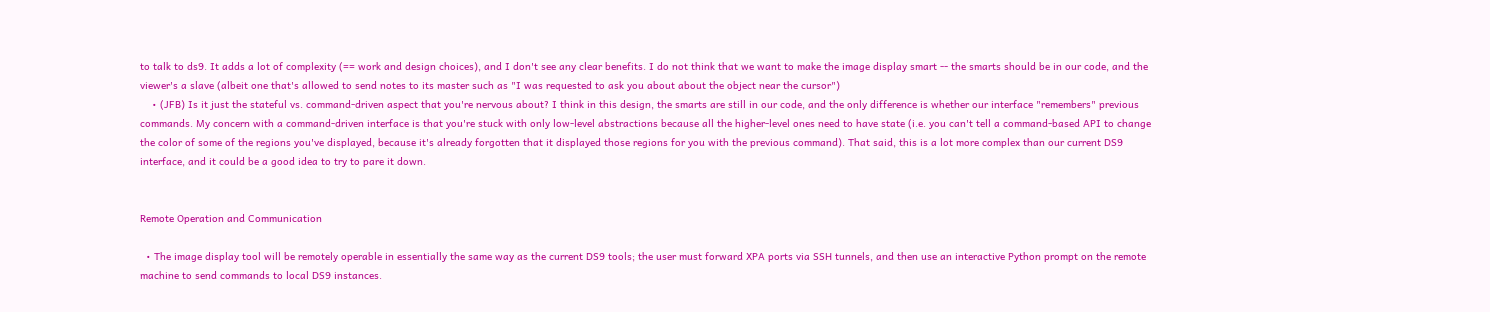to talk to ds9. It adds a lot of complexity (== work and design choices), and I don't see any clear benefits. I do not think that we want to make the image display smart -- the smarts should be in our code, and the viewer's a slave (albeit one that's allowed to send notes to its master such as "I was requested to ask you about about the object near the cursor")
    • (JFB) Is it just the stateful vs. command-driven aspect that you're nervous about? I think in this design, the smarts are still in our code, and the only difference is whether our interface "remembers" previous commands. My concern with a command-driven interface is that you're stuck with only low-level abstractions because all the higher-level ones need to have state (i.e. you can't tell a command-based API to change the color of some of the regions you've displayed, because it's already forgotten that it displayed those regions for you with the previous command). That said, this is a lot more complex than our current DS9 interface, and it could be a good idea to try to pare it down.


Remote Operation and Communication

  • The image display tool will be remotely operable in essentially the same way as the current DS9 tools; the user must forward XPA ports via SSH tunnels, and then use an interactive Python prompt on the remote machine to send commands to local DS9 instances.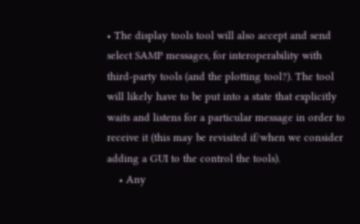• The display tools tool will also accept and send select SAMP messages, for interoperability with third-party tools (and the plotting tool?). The tool will likely have to be put into a state that explicitly waits and listens for a particular message in order to receive it (this may be revisited if/when we consider adding a GUI to the control the tools).
    • Any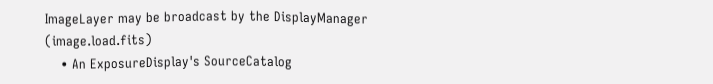ImageLayer may be broadcast by the DisplayManager (image.load.fits)
    • An ExposureDisplay's SourceCatalog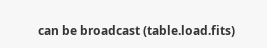can be broadcast (table.load.fits)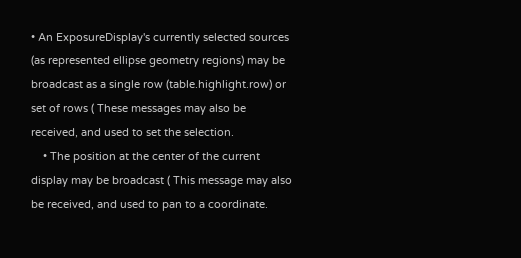• An ExposureDisplay's currently selected sources (as represented ellipse geometry regions) may be broadcast as a single row (table.highlight.row) or set of rows ( These messages may also be received, and used to set the selection.
    • The position at the center of the current display may be broadcast ( This message may also be received, and used to pan to a coordinate.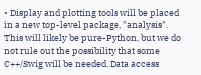• Display and plotting tools will be placed in a new top-level package, "analysis". This will likely be pure-Python, but we do not rule out the possibility that some C++/Swig will be needed. Data access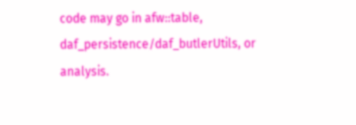code may go in afw::table, daf_persistence/daf_butlerUtils, or analysis.